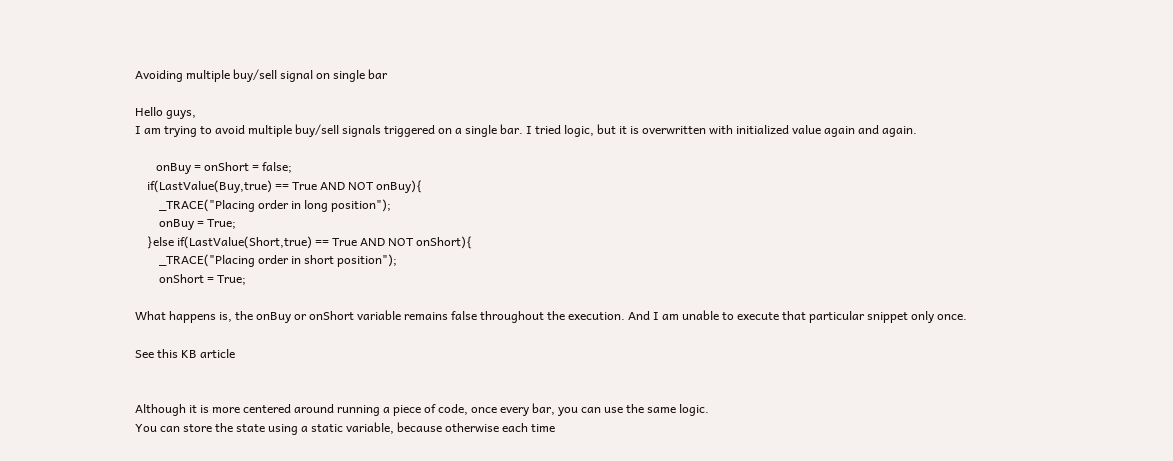Avoiding multiple buy/sell signal on single bar

Hello guys,
I am trying to avoid multiple buy/sell signals triggered on a single bar. I tried logic, but it is overwritten with initialized value again and again.

       onBuy = onShort = false;
    if(LastValue(Buy,true) == True AND NOT onBuy){
        _TRACE("Placing order in long position");
        onBuy = True;
    }else if(LastValue(Short,true) == True AND NOT onShort){
        _TRACE("Placing order in short position");
        onShort = True;

What happens is, the onBuy or onShort variable remains false throughout the execution. And I am unable to execute that particular snippet only once.

See this KB article


Although it is more centered around running a piece of code, once every bar, you can use the same logic.
You can store the state using a static variable, because otherwise each time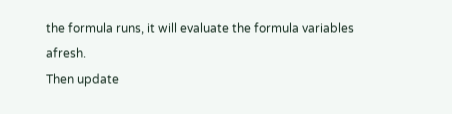the formula runs, it will evaluate the formula variables afresh.
Then update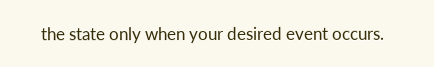the state only when your desired event occurs.